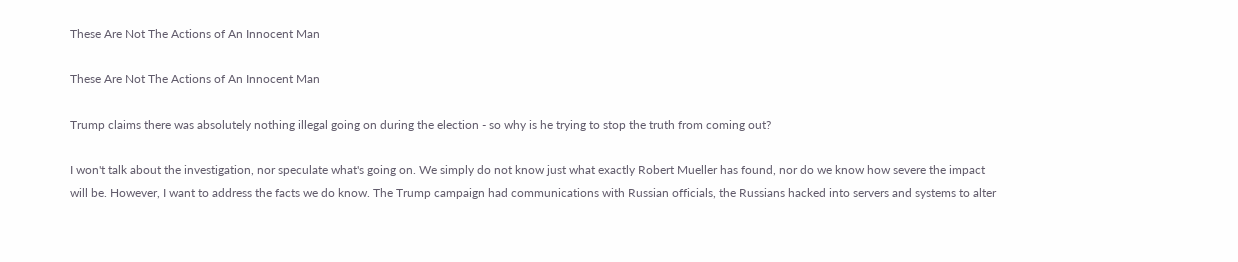These Are Not The Actions of An Innocent Man

These Are Not The Actions of An Innocent Man

Trump claims there was absolutely nothing illegal going on during the election - so why is he trying to stop the truth from coming out?

I won't talk about the investigation, nor speculate what's going on. We simply do not know just what exactly Robert Mueller has found, nor do we know how severe the impact will be. However, I want to address the facts we do know. The Trump campaign had communications with Russian officials, the Russians hacked into servers and systems to alter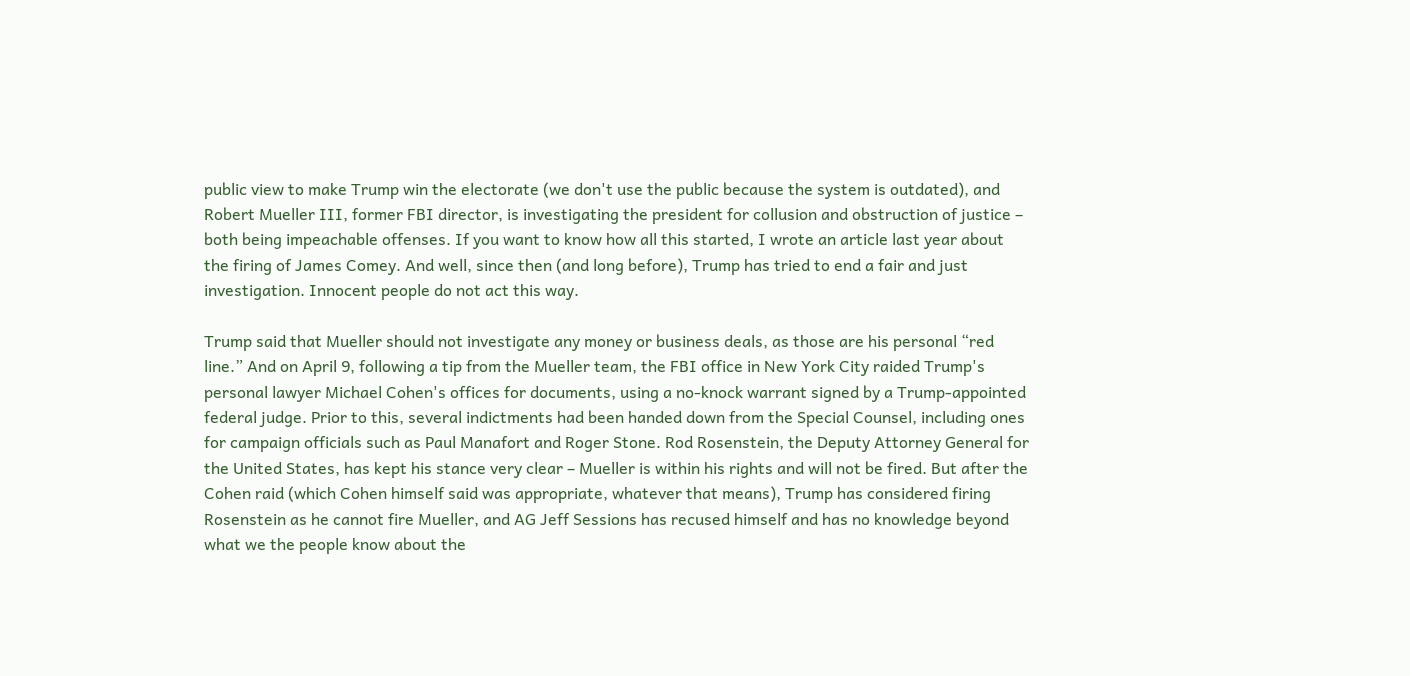public view to make Trump win the electorate (we don't use the public because the system is outdated), and Robert Mueller III, former FBI director, is investigating the president for collusion and obstruction of justice – both being impeachable offenses. If you want to know how all this started, I wrote an article last year about the firing of James Comey. And well, since then (and long before), Trump has tried to end a fair and just investigation. Innocent people do not act this way.

Trump said that Mueller should not investigate any money or business deals, as those are his personal “red line.” And on April 9, following a tip from the Mueller team, the FBI office in New York City raided Trump's personal lawyer Michael Cohen's offices for documents, using a no-knock warrant signed by a Trump-appointed federal judge. Prior to this, several indictments had been handed down from the Special Counsel, including ones for campaign officials such as Paul Manafort and Roger Stone. Rod Rosenstein, the Deputy Attorney General for the United States, has kept his stance very clear – Mueller is within his rights and will not be fired. But after the Cohen raid (which Cohen himself said was appropriate, whatever that means), Trump has considered firing Rosenstein as he cannot fire Mueller, and AG Jeff Sessions has recused himself and has no knowledge beyond what we the people know about the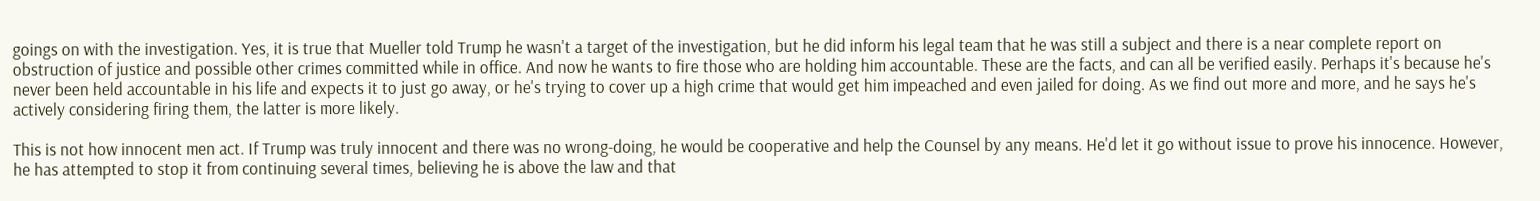goings on with the investigation. Yes, it is true that Mueller told Trump he wasn't a target of the investigation, but he did inform his legal team that he was still a subject and there is a near complete report on obstruction of justice and possible other crimes committed while in office. And now he wants to fire those who are holding him accountable. These are the facts, and can all be verified easily. Perhaps it's because he's never been held accountable in his life and expects it to just go away, or he's trying to cover up a high crime that would get him impeached and even jailed for doing. As we find out more and more, and he says he's actively considering firing them, the latter is more likely.

This is not how innocent men act. If Trump was truly innocent and there was no wrong-doing, he would be cooperative and help the Counsel by any means. He'd let it go without issue to prove his innocence. However, he has attempted to stop it from continuing several times, believing he is above the law and that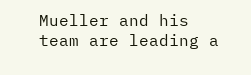Mueller and his team are leading a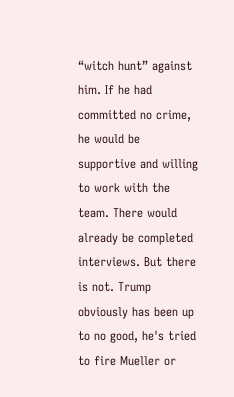“witch hunt” against him. If he had committed no crime, he would be supportive and willing to work with the team. There would already be completed interviews. But there is not. Trump obviously has been up to no good, he's tried to fire Mueller or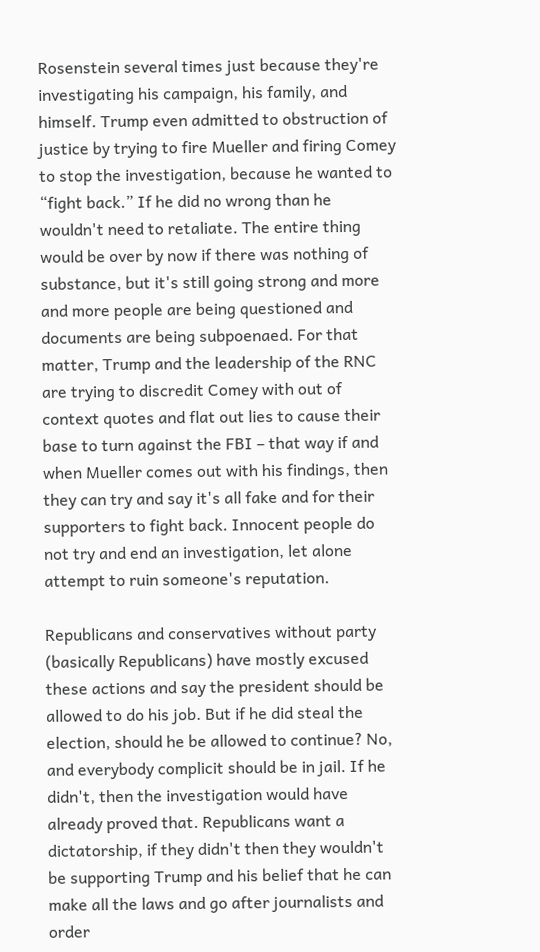Rosenstein several times just because they're investigating his campaign, his family, and himself. Trump even admitted to obstruction of justice by trying to fire Mueller and firing Comey to stop the investigation, because he wanted to “fight back.” If he did no wrong than he wouldn't need to retaliate. The entire thing would be over by now if there was nothing of substance, but it's still going strong and more and more people are being questioned and documents are being subpoenaed. For that matter, Trump and the leadership of the RNC are trying to discredit Comey with out of context quotes and flat out lies to cause their base to turn against the FBI – that way if and when Mueller comes out with his findings, then they can try and say it's all fake and for their supporters to fight back. Innocent people do not try and end an investigation, let alone attempt to ruin someone's reputation.

Republicans and conservatives without party (basically Republicans) have mostly excused these actions and say the president should be allowed to do his job. But if he did steal the election, should he be allowed to continue? No, and everybody complicit should be in jail. If he didn't, then the investigation would have already proved that. Republicans want a dictatorship, if they didn't then they wouldn't be supporting Trump and his belief that he can make all the laws and go after journalists and order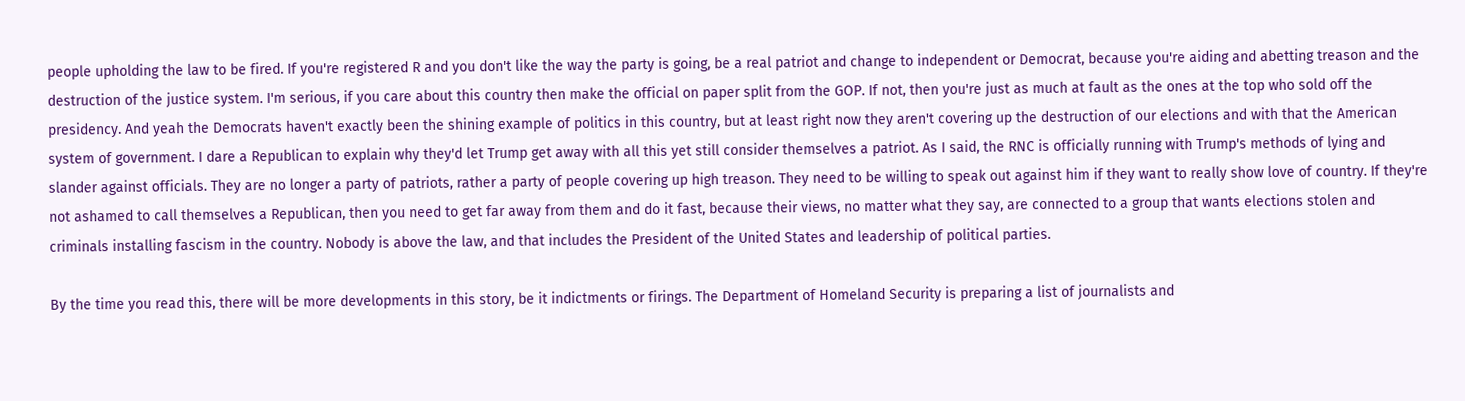people upholding the law to be fired. If you're registered R and you don't like the way the party is going, be a real patriot and change to independent or Democrat, because you're aiding and abetting treason and the destruction of the justice system. I'm serious, if you care about this country then make the official on paper split from the GOP. If not, then you're just as much at fault as the ones at the top who sold off the presidency. And yeah the Democrats haven't exactly been the shining example of politics in this country, but at least right now they aren't covering up the destruction of our elections and with that the American system of government. I dare a Republican to explain why they'd let Trump get away with all this yet still consider themselves a patriot. As I said, the RNC is officially running with Trump's methods of lying and slander against officials. They are no longer a party of patriots, rather a party of people covering up high treason. They need to be willing to speak out against him if they want to really show love of country. If they're not ashamed to call themselves a Republican, then you need to get far away from them and do it fast, because their views, no matter what they say, are connected to a group that wants elections stolen and criminals installing fascism in the country. Nobody is above the law, and that includes the President of the United States and leadership of political parties.

By the time you read this, there will be more developments in this story, be it indictments or firings. The Department of Homeland Security is preparing a list of journalists and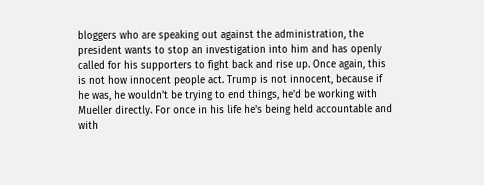bloggers who are speaking out against the administration, the president wants to stop an investigation into him and has openly called for his supporters to fight back and rise up. Once again, this is not how innocent people act. Trump is not innocent, because if he was, he wouldn't be trying to end things, he'd be working with Mueller directly. For once in his life he's being held accountable and with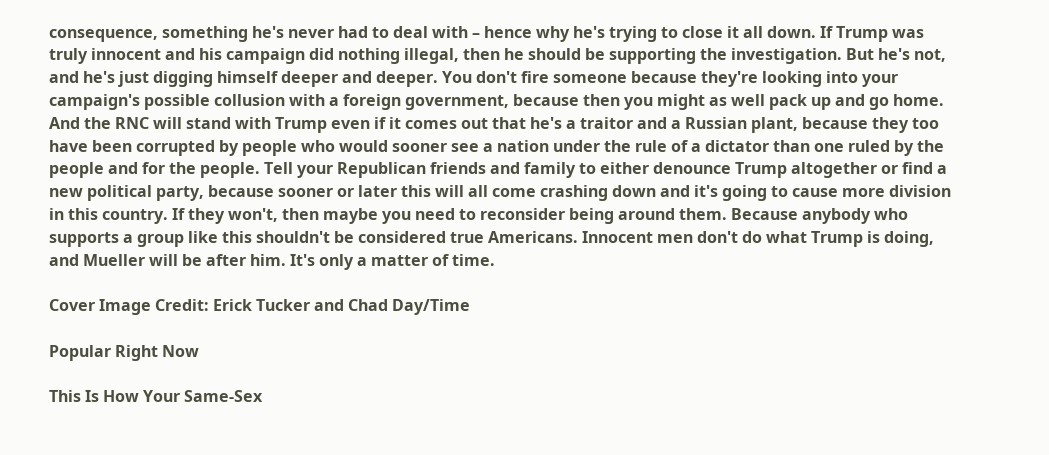consequence, something he's never had to deal with – hence why he's trying to close it all down. If Trump was truly innocent and his campaign did nothing illegal, then he should be supporting the investigation. But he's not, and he's just digging himself deeper and deeper. You don't fire someone because they're looking into your campaign's possible collusion with a foreign government, because then you might as well pack up and go home. And the RNC will stand with Trump even if it comes out that he's a traitor and a Russian plant, because they too have been corrupted by people who would sooner see a nation under the rule of a dictator than one ruled by the people and for the people. Tell your Republican friends and family to either denounce Trump altogether or find a new political party, because sooner or later this will all come crashing down and it's going to cause more division in this country. If they won't, then maybe you need to reconsider being around them. Because anybody who supports a group like this shouldn't be considered true Americans. Innocent men don't do what Trump is doing, and Mueller will be after him. It's only a matter of time.

Cover Image Credit: Erick Tucker and Chad Day/Time

Popular Right Now

This Is How Your Same-Sex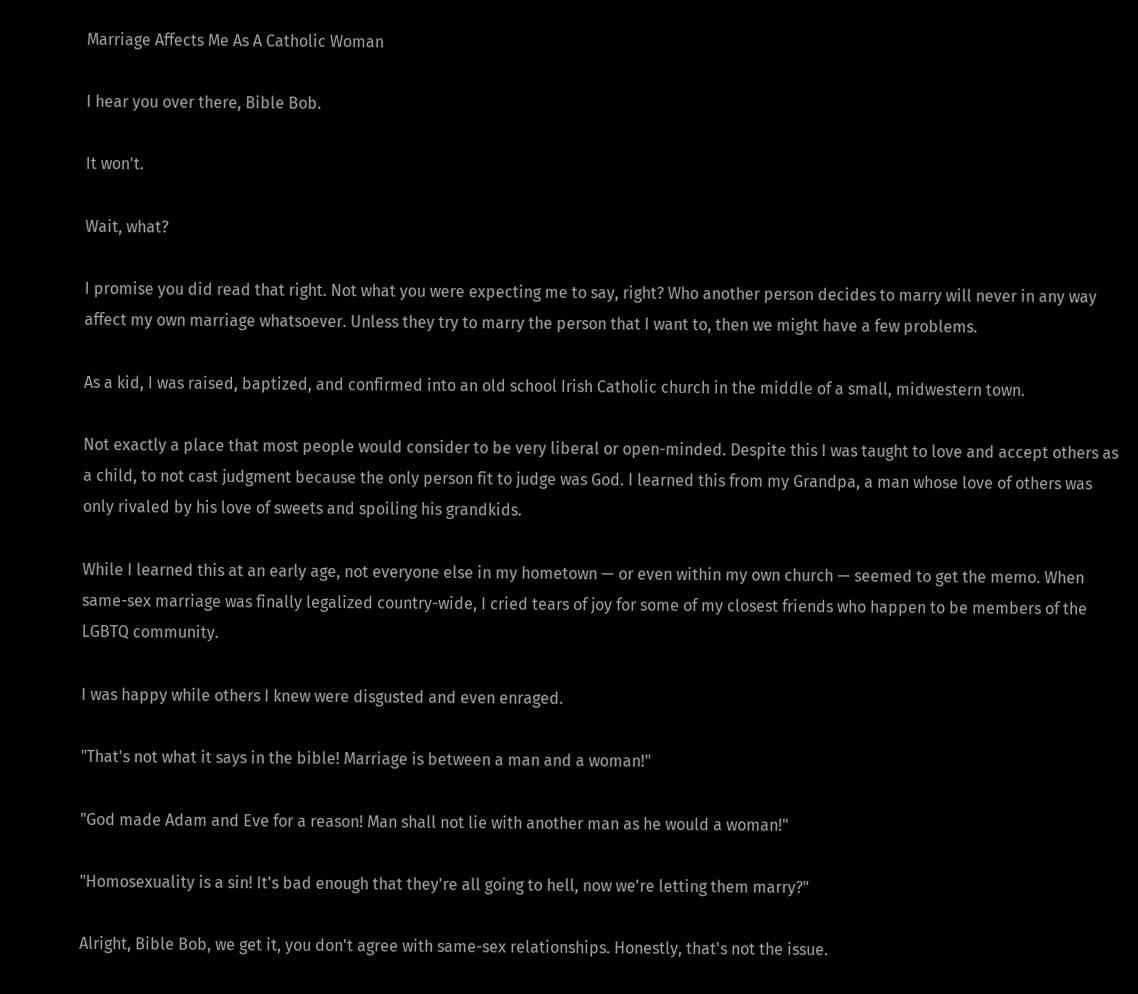Marriage Affects Me As A Catholic Woman

I hear you over there, Bible Bob.

It won't.

Wait, what?

I promise you did read that right. Not what you were expecting me to say, right? Who another person decides to marry will never in any way affect my own marriage whatsoever. Unless they try to marry the person that I want to, then we might have a few problems.

As a kid, I was raised, baptized, and confirmed into an old school Irish Catholic church in the middle of a small, midwestern town.

Not exactly a place that most people would consider to be very liberal or open-minded. Despite this I was taught to love and accept others as a child, to not cast judgment because the only person fit to judge was God. I learned this from my Grandpa, a man whose love of others was only rivaled by his love of sweets and spoiling his grandkids.

While I learned this at an early age, not everyone else in my hometown — or even within my own church — seemed to get the memo. When same-sex marriage was finally legalized country-wide, I cried tears of joy for some of my closest friends who happen to be members of the LGBTQ community.

I was happy while others I knew were disgusted and even enraged.

"That's not what it says in the bible! Marriage is between a man and a woman!"

"God made Adam and Eve for a reason! Man shall not lie with another man as he would a woman!"

"Homosexuality is a sin! It's bad enough that they're all going to hell, now we're letting them marry?"

Alright, Bible Bob, we get it, you don't agree with same-sex relationships. Honestly, that's not the issue.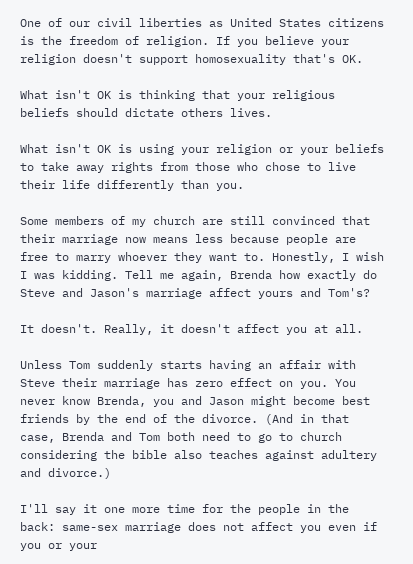One of our civil liberties as United States citizens is the freedom of religion. If you believe your religion doesn't support homosexuality that's OK.

What isn't OK is thinking that your religious beliefs should dictate others lives.

What isn't OK is using your religion or your beliefs to take away rights from those who chose to live their life differently than you.

Some members of my church are still convinced that their marriage now means less because people are free to marry whoever they want to. Honestly, I wish I was kidding. Tell me again, Brenda how exactly do Steve and Jason's marriage affect yours and Tom's?

It doesn't. Really, it doesn't affect you at all.

Unless Tom suddenly starts having an affair with Steve their marriage has zero effect on you. You never know Brenda, you and Jason might become best friends by the end of the divorce. (And in that case, Brenda and Tom both need to go to church considering the bible also teaches against adultery and divorce.)

I'll say it one more time for the people in the back: same-sex marriage does not affect you even if you or your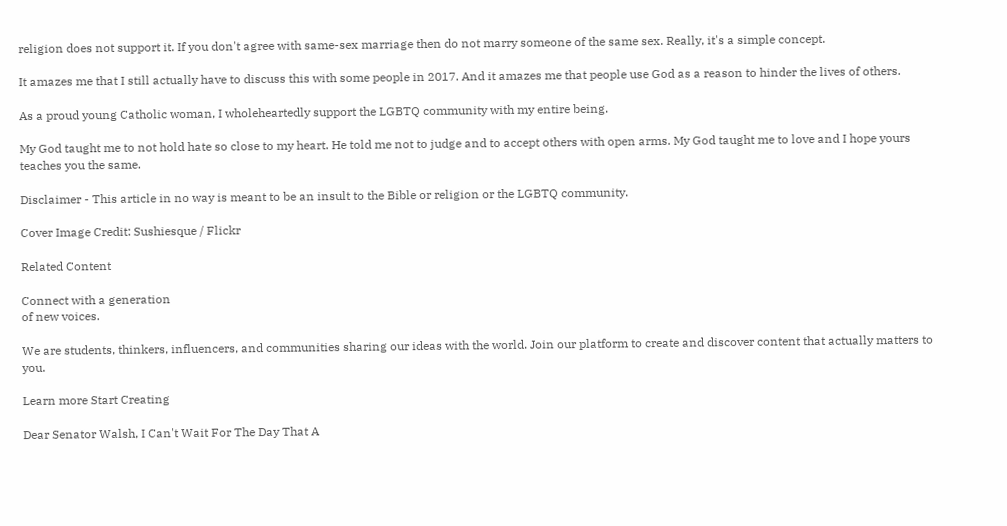religion does not support it. If you don't agree with same-sex marriage then do not marry someone of the same sex. Really, it's a simple concept.

It amazes me that I still actually have to discuss this with some people in 2017. And it amazes me that people use God as a reason to hinder the lives of others.

As a proud young Catholic woman, I wholeheartedly support the LGBTQ community with my entire being.

My God taught me to not hold hate so close to my heart. He told me not to judge and to accept others with open arms. My God taught me to love and I hope yours teaches you the same.

Disclaimer - This article in no way is meant to be an insult to the Bible or religion or the LGBTQ community.

Cover Image Credit: Sushiesque / Flickr

Related Content

Connect with a generation
of new voices.

We are students, thinkers, influencers, and communities sharing our ideas with the world. Join our platform to create and discover content that actually matters to you.

Learn more Start Creating

Dear Senator Walsh, I Can't Wait For The Day That A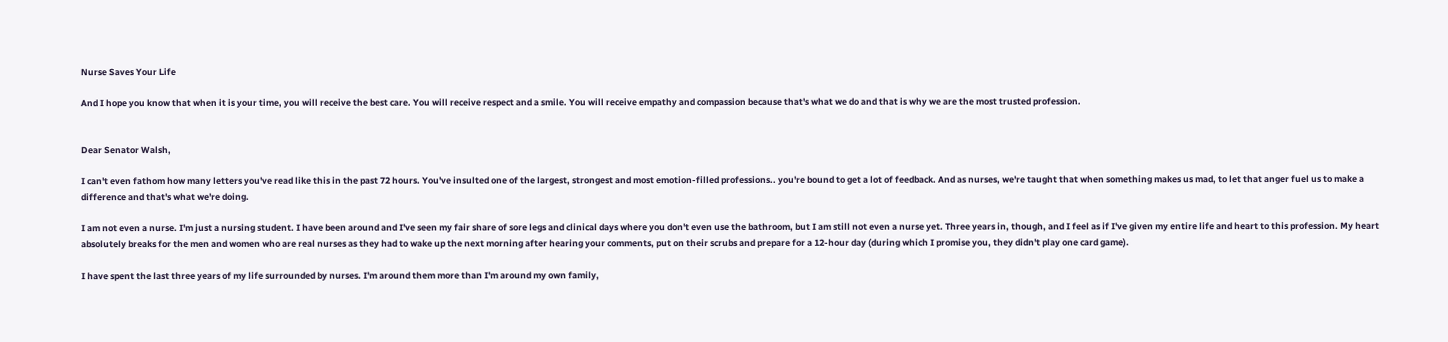Nurse Saves Your Life

And I hope you know that when it is your time, you will receive the best care. You will receive respect and a smile. You will receive empathy and compassion because that's what we do and that is why we are the most trusted profession.


Dear Senator Walsh,

I can't even fathom how many letters you've read like this in the past 72 hours. You've insulted one of the largest, strongest and most emotion-filled professions.. you're bound to get a lot of feedback. And as nurses, we're taught that when something makes us mad, to let that anger fuel us to make a difference and that's what we're doing.

I am not even a nurse. I'm just a nursing student. I have been around and I've seen my fair share of sore legs and clinical days where you don't even use the bathroom, but I am still not even a nurse yet. Three years in, though, and I feel as if I've given my entire life and heart to this profession. My heart absolutely breaks for the men and women who are real nurses as they had to wake up the next morning after hearing your comments, put on their scrubs and prepare for a 12-hour day (during which I promise you, they didn't play one card game).

I have spent the last three years of my life surrounded by nurses. I'm around them more than I'm around my own family,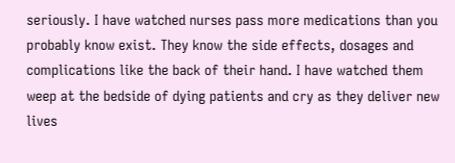seriously. I have watched nurses pass more medications than you probably know exist. They know the side effects, dosages and complications like the back of their hand. I have watched them weep at the bedside of dying patients and cry as they deliver new lives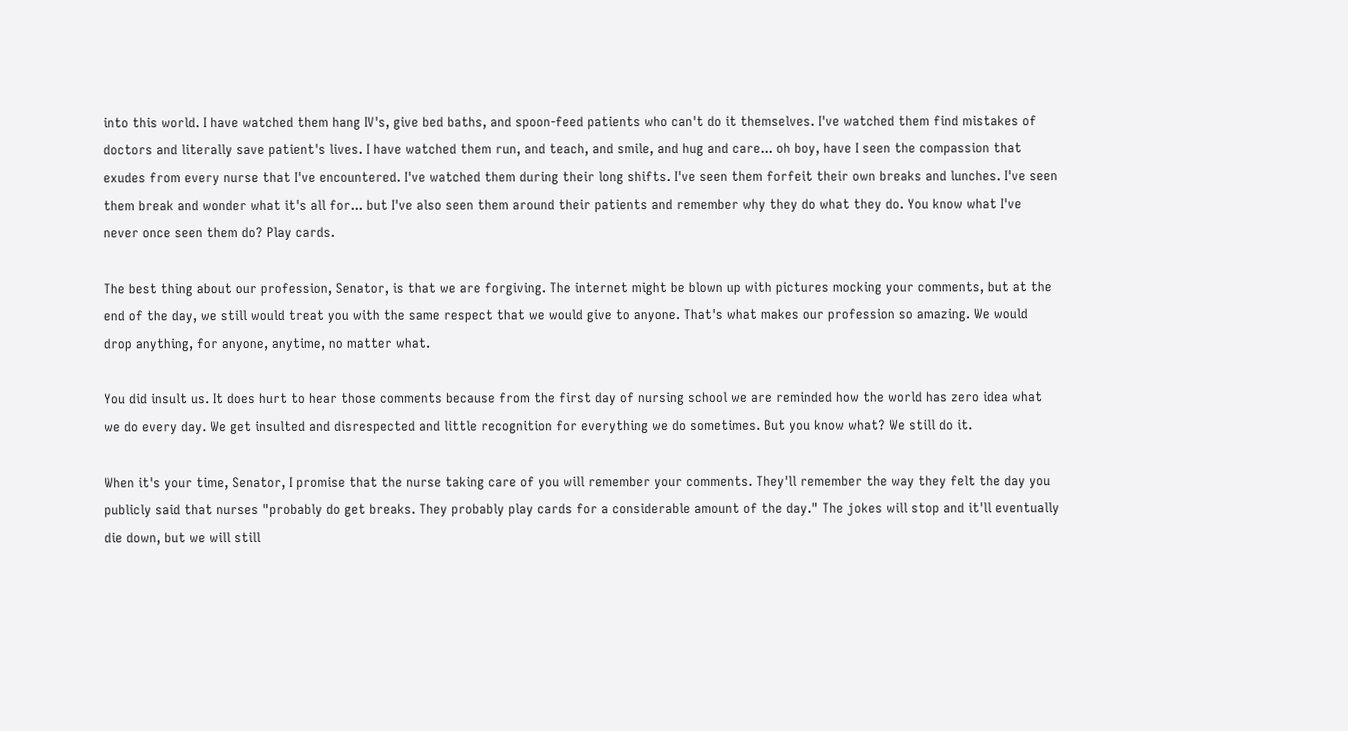into this world. I have watched them hang IV's, give bed baths, and spoon-feed patients who can't do it themselves. I've watched them find mistakes of doctors and literally save patient's lives. I have watched them run, and teach, and smile, and hug and care... oh boy, have I seen the compassion that exudes from every nurse that I've encountered. I've watched them during their long shifts. I've seen them forfeit their own breaks and lunches. I've seen them break and wonder what it's all for... but I've also seen them around their patients and remember why they do what they do. You know what I've never once seen them do? Play cards.

The best thing about our profession, Senator, is that we are forgiving. The internet might be blown up with pictures mocking your comments, but at the end of the day, we still would treat you with the same respect that we would give to anyone. That's what makes our profession so amazing. We would drop anything, for anyone, anytime, no matter what.

You did insult us. It does hurt to hear those comments because from the first day of nursing school we are reminded how the world has zero idea what we do every day. We get insulted and disrespected and little recognition for everything we do sometimes. But you know what? We still do it.

When it's your time, Senator, I promise that the nurse taking care of you will remember your comments. They'll remember the way they felt the day you publicly said that nurses "probably do get breaks. They probably play cards for a considerable amount of the day." The jokes will stop and it'll eventually die down, but we will still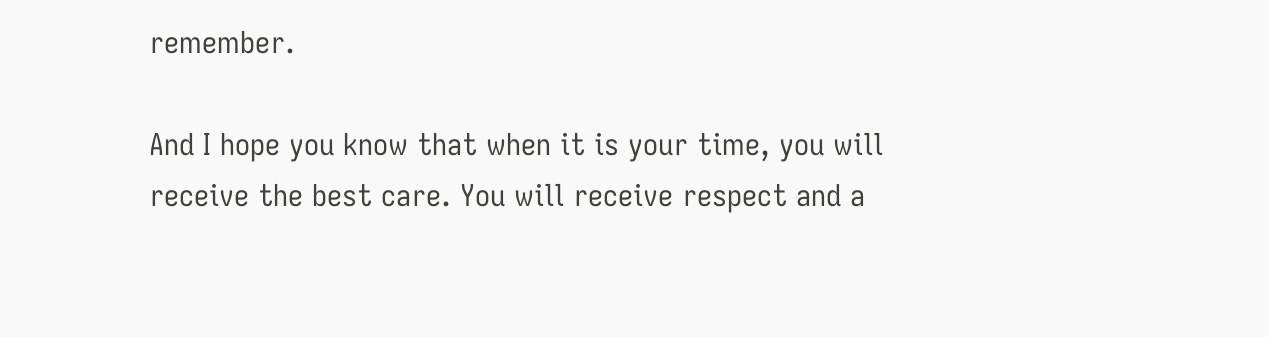remember.

And I hope you know that when it is your time, you will receive the best care. You will receive respect and a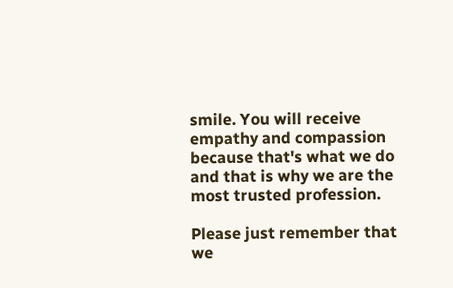smile. You will receive empathy and compassion because that's what we do and that is why we are the most trusted profession.

Please just remember that we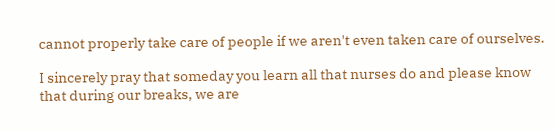cannot properly take care of people if we aren't even taken care of ourselves.

I sincerely pray that someday you learn all that nurses do and please know that during our breaks, we are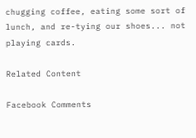chugging coffee, eating some sort of lunch, and re-tying our shoes... not playing cards.

Related Content

Facebook Comments